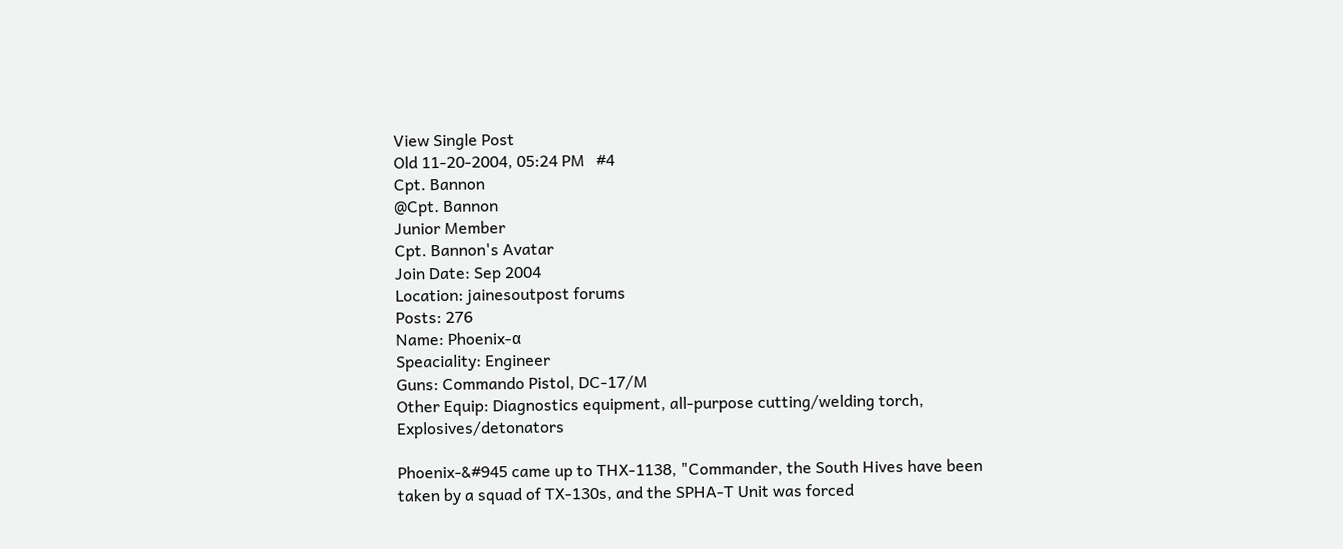View Single Post
Old 11-20-2004, 05:24 PM   #4
Cpt. Bannon
@Cpt. Bannon
Junior Member
Cpt. Bannon's Avatar
Join Date: Sep 2004
Location: jainesoutpost forums
Posts: 276
Name: Phoenix-α
Speaciality: Engineer
Guns: Commando Pistol, DC-17/M
Other Equip: Diagnostics equipment, all-purpose cutting/welding torch, Explosives/detonators

Phoenix-&#945 came up to THX-1138, "Commander, the South Hives have been taken by a squad of TX-130s, and the SPHA-T Unit was forced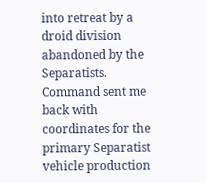into retreat by a droid division abandoned by the Separatists. Command sent me back with coordinates for the primary Separatist vehicle production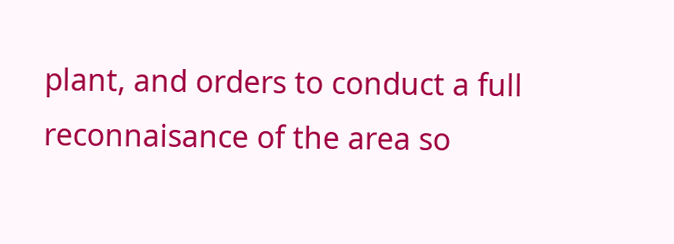plant, and orders to conduct a full reconnaisance of the area so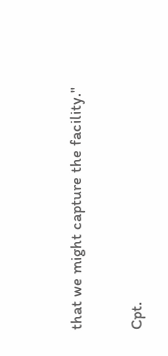that we might capture the facility."

Cpt.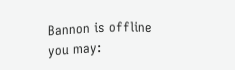Bannon is offline   you may: